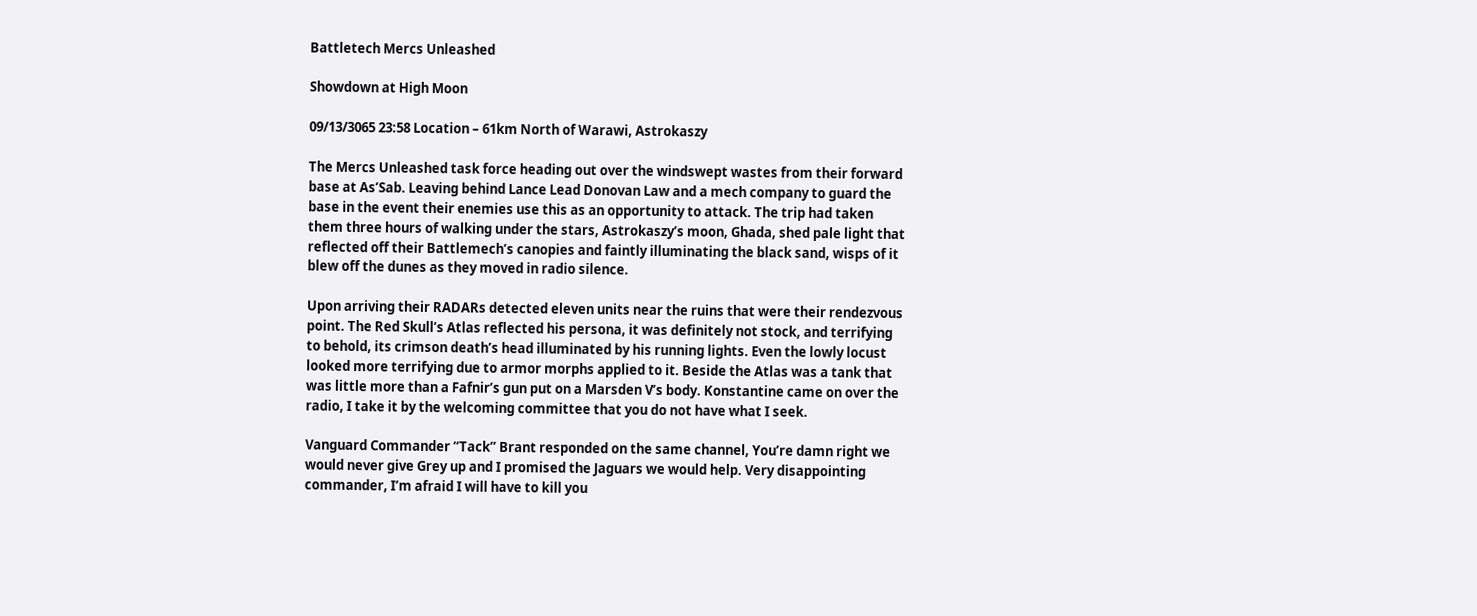Battletech Mercs Unleashed

Showdown at High Moon

09/13/3065 23:58 Location – 61km North of Warawi, Astrokaszy

The Mercs Unleashed task force heading out over the windswept wastes from their forward base at As’Sab. Leaving behind Lance Lead Donovan Law and a mech company to guard the base in the event their enemies use this as an opportunity to attack. The trip had taken them three hours of walking under the stars, Astrokaszy’s moon, Ghada, shed pale light that reflected off their Battlemech’s canopies and faintly illuminating the black sand, wisps of it blew off the dunes as they moved in radio silence.

Upon arriving their RADARs detected eleven units near the ruins that were their rendezvous point. The Red Skull’s Atlas reflected his persona, it was definitely not stock, and terrifying to behold, its crimson death’s head illuminated by his running lights. Even the lowly locust looked more terrifying due to armor morphs applied to it. Beside the Atlas was a tank that was little more than a Fafnir’s gun put on a Marsden V’s body. Konstantine came on over the radio, I take it by the welcoming committee that you do not have what I seek.

Vanguard Commander “Tack” Brant responded on the same channel, You’re damn right we would never give Grey up and I promised the Jaguars we would help. Very disappointing commander, I’m afraid I will have to kill you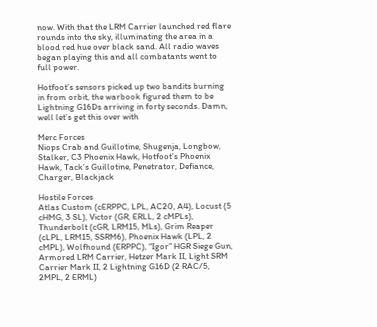now. With that the LRM Carrier launched red flare rounds into the sky, illuminating the area in a blood red hue over black sand. All radio waves began playing this and all combatants went to full power.

Hotfoot’s sensors picked up two bandits burning in from orbit, the warbook figured them to be Lightning G16Ds arriving in forty seconds. Damn, well let’s get this over with

Merc Forces
Niops Crab and Guillotine, Shugenja, Longbow, Stalker, C3 Phoenix Hawk, Hotfoot’s Phoenix Hawk, Tack’s Guillotine, Penetrator, Defiance, Charger, Blackjack

Hostile Forces
Atlas Custom (cERPPC, LPL, AC20, A4), Locust (5 cHMG, 3 SL), Victor (GR, ERLL, 2 cMPLs), Thunderbolt (cGR, LRM15, MLs), Grim Reaper (cLPL, LRM15, SSRM6), Phoenix Hawk (LPL, 2 cMPL), Wolfhound (ERPPC), “Igor” HGR Siege Gun, Armored LRM Carrier, Hetzer Mark II, Light SRM Carrier Mark II, 2 Lightning G16D (2 RAC/5, 2MPL, 2 ERML)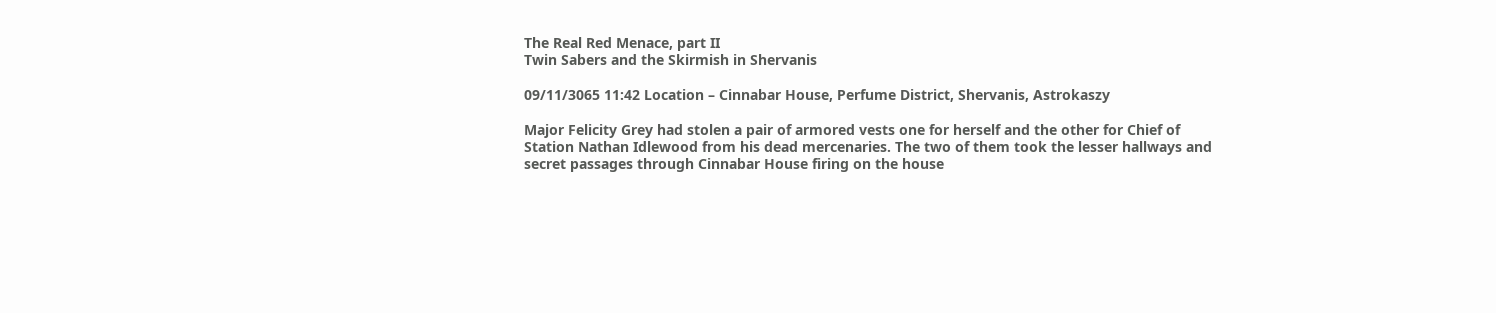The Real Red Menace, part II
Twin Sabers and the Skirmish in Shervanis

09/11/3065 11:42 Location – Cinnabar House, Perfume District, Shervanis, Astrokaszy

Major Felicity Grey had stolen a pair of armored vests one for herself and the other for Chief of Station Nathan Idlewood from his dead mercenaries. The two of them took the lesser hallways and secret passages through Cinnabar House firing on the house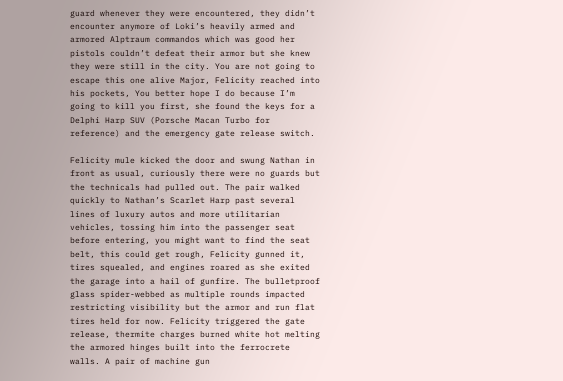guard whenever they were encountered, they didn’t encounter anymore of Loki’s heavily armed and armored Alptraum commandos which was good her pistols couldn’t defeat their armor but she knew they were still in the city. You are not going to escape this one alive Major, Felicity reached into his pockets, You better hope I do because I’m going to kill you first, she found the keys for a Delphi Harp SUV (Porsche Macan Turbo for reference) and the emergency gate release switch.

Felicity mule kicked the door and swung Nathan in front as usual, curiously there were no guards but the technicals had pulled out. The pair walked quickly to Nathan’s Scarlet Harp past several lines of luxury autos and more utilitarian vehicles, tossing him into the passenger seat before entering, you might want to find the seat belt, this could get rough, Felicity gunned it, tires squealed, and engines roared as she exited the garage into a hail of gunfire. The bulletproof glass spider-webbed as multiple rounds impacted restricting visibility but the armor and run flat tires held for now. Felicity triggered the gate release, thermite charges burned white hot melting the armored hinges built into the ferrocrete walls. A pair of machine gun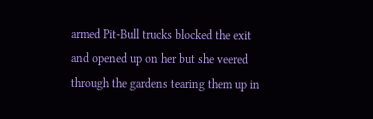armed Pit-Bull trucks blocked the exit and opened up on her but she veered through the gardens tearing them up in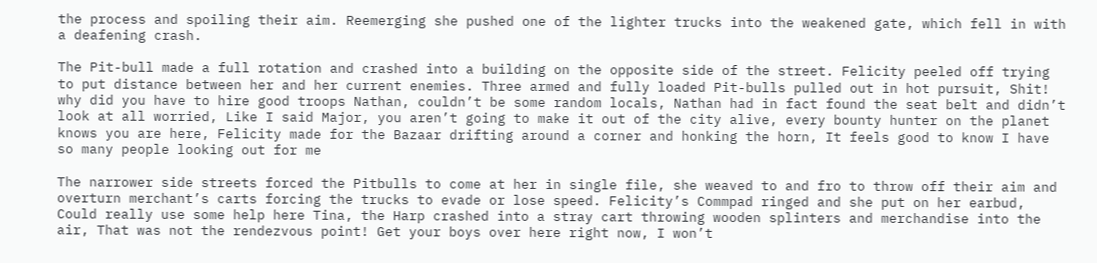the process and spoiling their aim. Reemerging she pushed one of the lighter trucks into the weakened gate, which fell in with a deafening crash.

The Pit-bull made a full rotation and crashed into a building on the opposite side of the street. Felicity peeled off trying to put distance between her and her current enemies. Three armed and fully loaded Pit-bulls pulled out in hot pursuit, Shit! why did you have to hire good troops Nathan, couldn’t be some random locals, Nathan had in fact found the seat belt and didn’t look at all worried, Like I said Major, you aren’t going to make it out of the city alive, every bounty hunter on the planet knows you are here, Felicity made for the Bazaar drifting around a corner and honking the horn, It feels good to know I have so many people looking out for me

The narrower side streets forced the Pitbulls to come at her in single file, she weaved to and fro to throw off their aim and overturn merchant’s carts forcing the trucks to evade or lose speed. Felicity’s Commpad ringed and she put on her earbud, Could really use some help here Tina, the Harp crashed into a stray cart throwing wooden splinters and merchandise into the air, That was not the rendezvous point! Get your boys over here right now, I won’t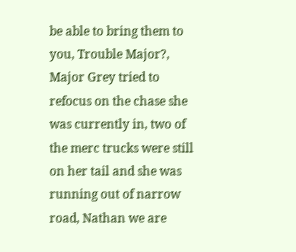be able to bring them to you, Trouble Major?, Major Grey tried to refocus on the chase she was currently in, two of the merc trucks were still on her tail and she was running out of narrow road, Nathan we are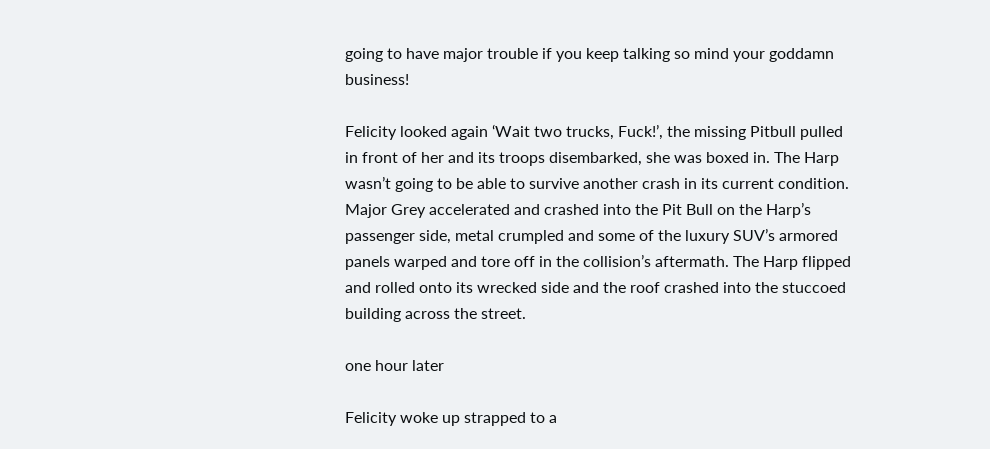going to have major trouble if you keep talking so mind your goddamn business!

Felicity looked again ‘Wait two trucks, Fuck!’, the missing Pitbull pulled in front of her and its troops disembarked, she was boxed in. The Harp wasn’t going to be able to survive another crash in its current condition. Major Grey accelerated and crashed into the Pit Bull on the Harp’s passenger side, metal crumpled and some of the luxury SUV’s armored panels warped and tore off in the collision’s aftermath. The Harp flipped and rolled onto its wrecked side and the roof crashed into the stuccoed building across the street.

one hour later

Felicity woke up strapped to a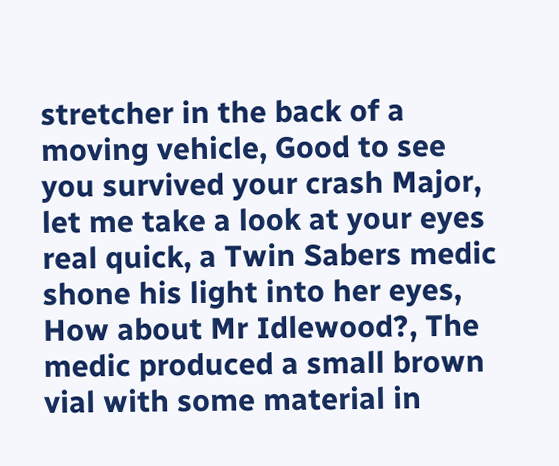stretcher in the back of a moving vehicle, Good to see you survived your crash Major, let me take a look at your eyes real quick, a Twin Sabers medic shone his light into her eyes, How about Mr Idlewood?, The medic produced a small brown vial with some material in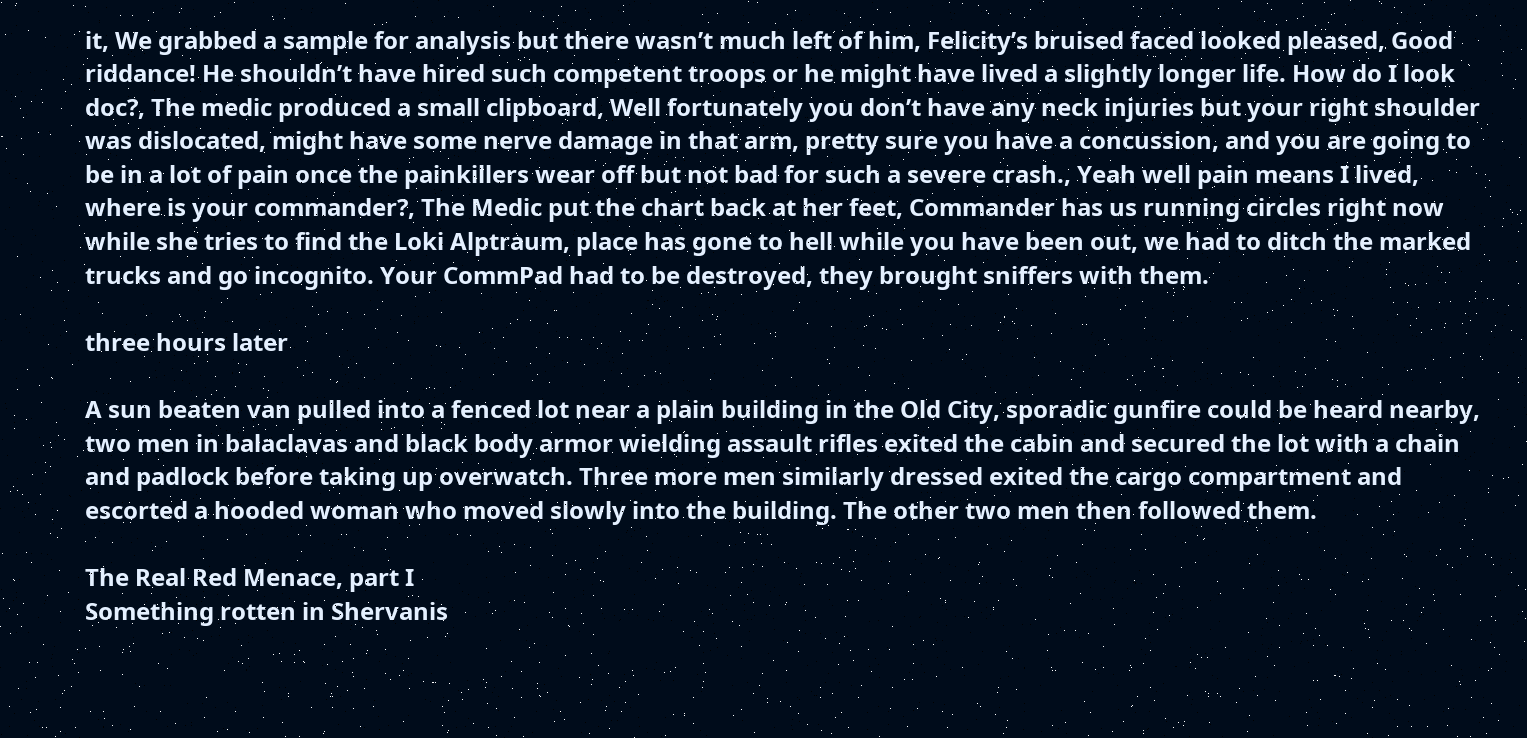it, We grabbed a sample for analysis but there wasn’t much left of him, Felicity’s bruised faced looked pleased, Good riddance! He shouldn’t have hired such competent troops or he might have lived a slightly longer life. How do I look doc?, The medic produced a small clipboard, Well fortunately you don’t have any neck injuries but your right shoulder was dislocated, might have some nerve damage in that arm, pretty sure you have a concussion, and you are going to be in a lot of pain once the painkillers wear off but not bad for such a severe crash., Yeah well pain means I lived, where is your commander?, The Medic put the chart back at her feet, Commander has us running circles right now while she tries to find the Loki Alptraum, place has gone to hell while you have been out, we had to ditch the marked trucks and go incognito. Your CommPad had to be destroyed, they brought sniffers with them.

three hours later

A sun beaten van pulled into a fenced lot near a plain building in the Old City, sporadic gunfire could be heard nearby, two men in balaclavas and black body armor wielding assault rifles exited the cabin and secured the lot with a chain and padlock before taking up overwatch. Three more men similarly dressed exited the cargo compartment and escorted a hooded woman who moved slowly into the building. The other two men then followed them.

The Real Red Menace, part I
Something rotten in Shervanis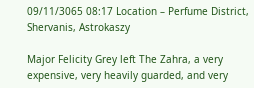09/11/3065 08:17 Location – Perfume District, Shervanis, Astrokaszy

Major Felicity Grey left The Zahra, a very expensive, very heavily guarded, and very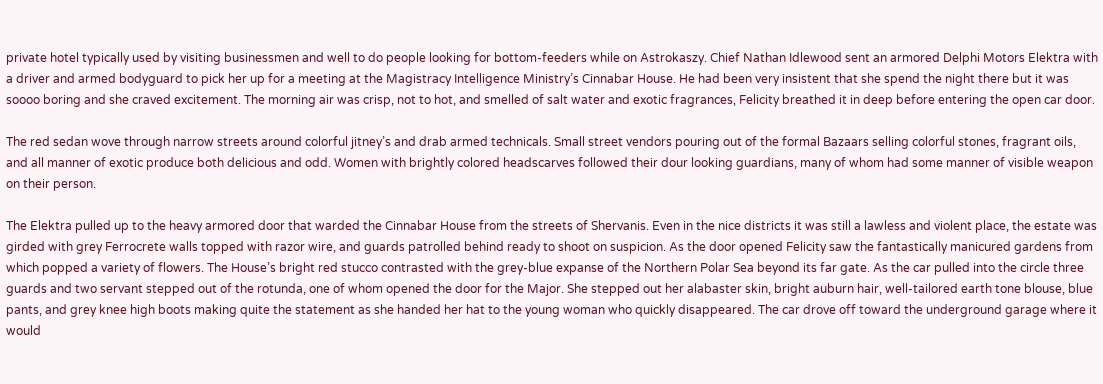private hotel typically used by visiting businessmen and well to do people looking for bottom-feeders while on Astrokaszy. Chief Nathan Idlewood sent an armored Delphi Motors Elektra with a driver and armed bodyguard to pick her up for a meeting at the Magistracy Intelligence Ministry’s Cinnabar House. He had been very insistent that she spend the night there but it was soooo boring and she craved excitement. The morning air was crisp, not to hot, and smelled of salt water and exotic fragrances, Felicity breathed it in deep before entering the open car door.

The red sedan wove through narrow streets around colorful jitney’s and drab armed technicals. Small street vendors pouring out of the formal Bazaars selling colorful stones, fragrant oils, and all manner of exotic produce both delicious and odd. Women with brightly colored headscarves followed their dour looking guardians, many of whom had some manner of visible weapon on their person.

The Elektra pulled up to the heavy armored door that warded the Cinnabar House from the streets of Shervanis. Even in the nice districts it was still a lawless and violent place, the estate was girded with grey Ferrocrete walls topped with razor wire, and guards patrolled behind ready to shoot on suspicion. As the door opened Felicity saw the fantastically manicured gardens from which popped a variety of flowers. The House’s bright red stucco contrasted with the grey-blue expanse of the Northern Polar Sea beyond its far gate. As the car pulled into the circle three guards and two servant stepped out of the rotunda, one of whom opened the door for the Major. She stepped out her alabaster skin, bright auburn hair, well-tailored earth tone blouse, blue pants, and grey knee high boots making quite the statement as she handed her hat to the young woman who quickly disappeared. The car drove off toward the underground garage where it would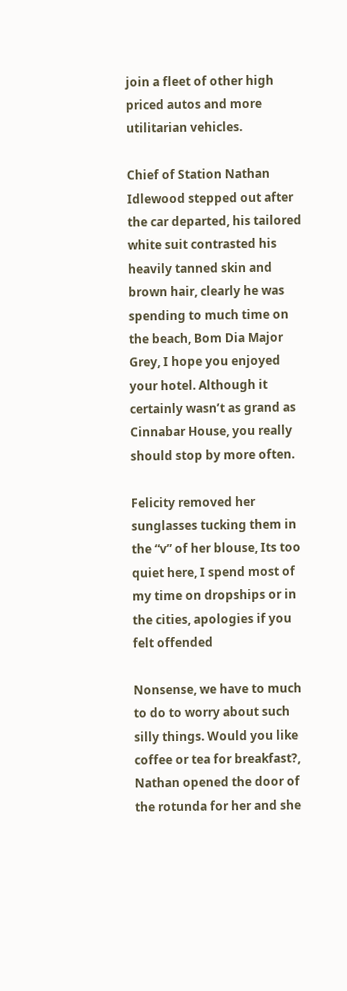join a fleet of other high priced autos and more utilitarian vehicles.

Chief of Station Nathan Idlewood stepped out after the car departed, his tailored white suit contrasted his heavily tanned skin and brown hair, clearly he was spending to much time on the beach, Bom Dia Major Grey, I hope you enjoyed your hotel. Although it certainly wasn’t as grand as Cinnabar House, you really should stop by more often.

Felicity removed her sunglasses tucking them in the “v” of her blouse, Its too quiet here, I spend most of my time on dropships or in the cities, apologies if you felt offended

Nonsense, we have to much to do to worry about such silly things. Would you like coffee or tea for breakfast?, Nathan opened the door of the rotunda for her and she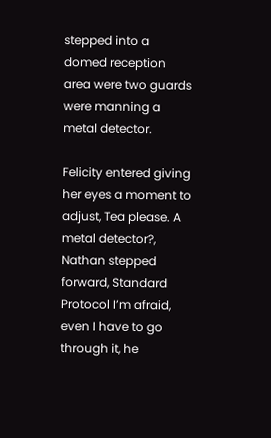stepped into a domed reception area were two guards were manning a metal detector.

Felicity entered giving her eyes a moment to adjust, Tea please. A metal detector?, Nathan stepped forward, Standard Protocol I’m afraid, even I have to go through it, he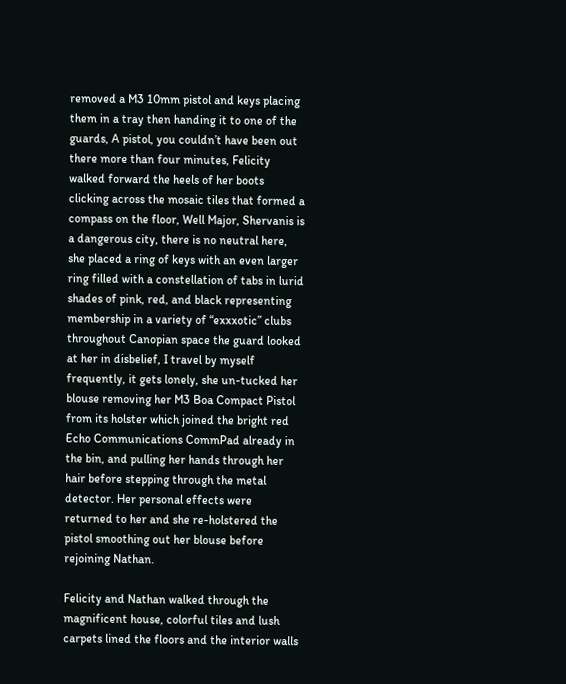removed a M3 10mm pistol and keys placing them in a tray then handing it to one of the guards, A pistol, you couldn’t have been out there more than four minutes, Felicity walked forward the heels of her boots clicking across the mosaic tiles that formed a compass on the floor, Well Major, Shervanis is a dangerous city, there is no neutral here, she placed a ring of keys with an even larger ring filled with a constellation of tabs in lurid shades of pink, red, and black representing membership in a variety of “exxxotic” clubs throughout Canopian space the guard looked at her in disbelief, I travel by myself frequently, it gets lonely, she un-tucked her blouse removing her M3 Boa Compact Pistol from its holster which joined the bright red Echo Communications CommPad already in the bin, and pulling her hands through her hair before stepping through the metal detector. Her personal effects were returned to her and she re-holstered the pistol smoothing out her blouse before rejoining Nathan.

Felicity and Nathan walked through the magnificent house, colorful tiles and lush carpets lined the floors and the interior walls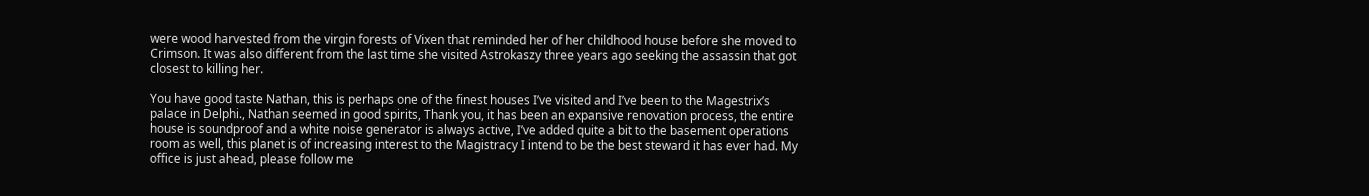were wood harvested from the virgin forests of Vixen that reminded her of her childhood house before she moved to Crimson. It was also different from the last time she visited Astrokaszy three years ago seeking the assassin that got closest to killing her.

You have good taste Nathan, this is perhaps one of the finest houses I’ve visited and I’ve been to the Magestrix’s palace in Delphi., Nathan seemed in good spirits, Thank you, it has been an expansive renovation process, the entire house is soundproof and a white noise generator is always active, I’ve added quite a bit to the basement operations room as well, this planet is of increasing interest to the Magistracy I intend to be the best steward it has ever had. My office is just ahead, please follow me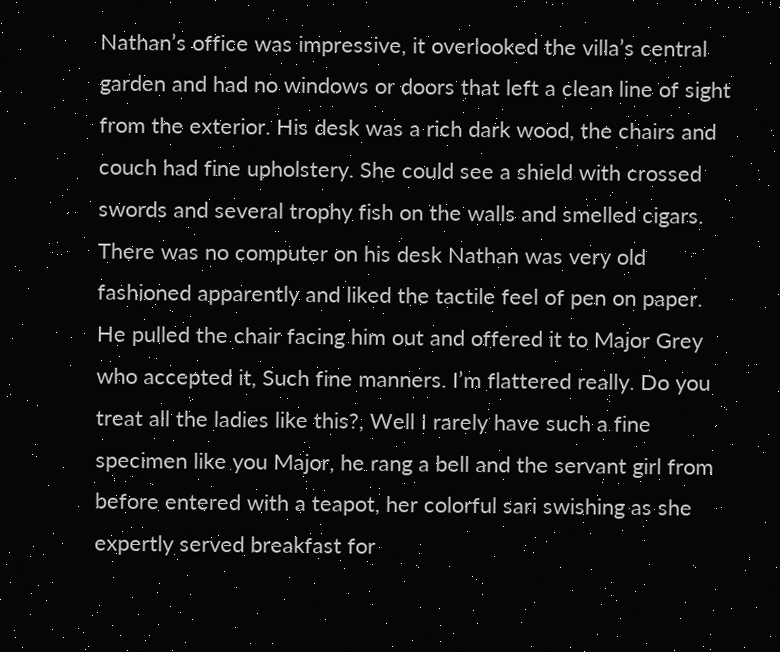Nathan’s office was impressive, it overlooked the villa’s central garden and had no windows or doors that left a clean line of sight from the exterior. His desk was a rich dark wood, the chairs and couch had fine upholstery. She could see a shield with crossed swords and several trophy fish on the walls and smelled cigars. There was no computer on his desk Nathan was very old fashioned apparently and liked the tactile feel of pen on paper. He pulled the chair facing him out and offered it to Major Grey who accepted it, Such fine manners. I’m flattered really. Do you treat all the ladies like this?, Well I rarely have such a fine specimen like you Major, he rang a bell and the servant girl from before entered with a teapot, her colorful sari swishing as she expertly served breakfast for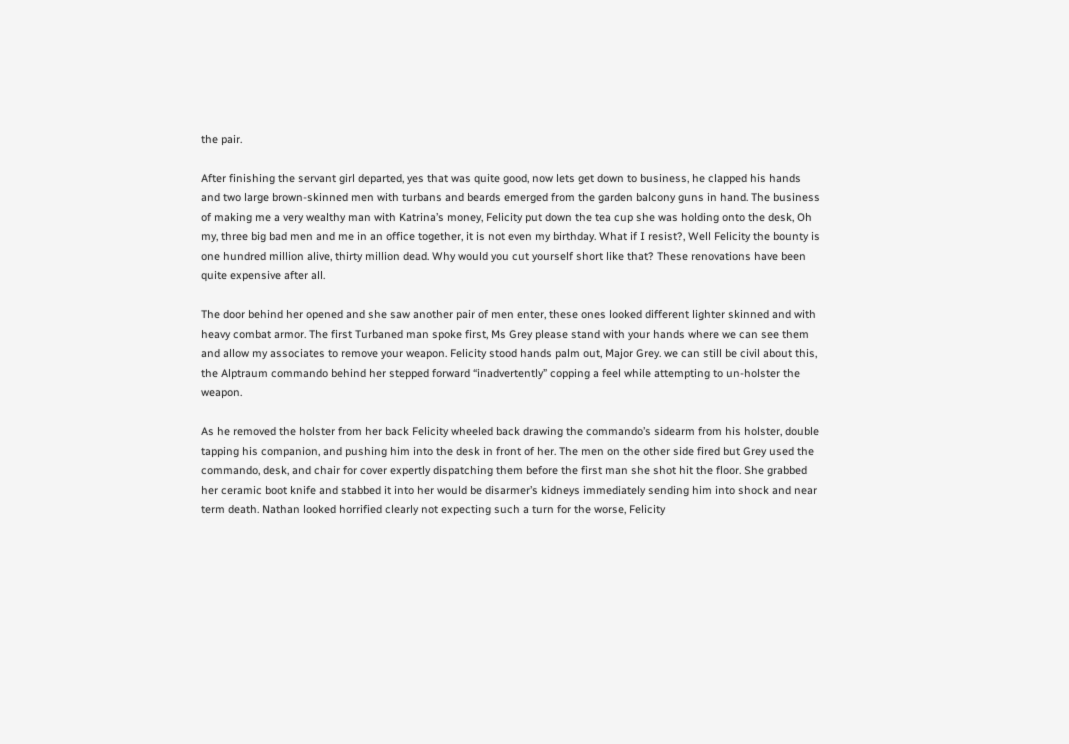the pair.

After finishing the servant girl departed, yes that was quite good, now lets get down to business, he clapped his hands and two large brown-skinned men with turbans and beards emerged from the garden balcony guns in hand. The business of making me a very wealthy man with Katrina’s money, Felicity put down the tea cup she was holding onto the desk, Oh my, three big bad men and me in an office together, it is not even my birthday. What if I resist?, Well Felicity the bounty is one hundred million alive, thirty million dead. Why would you cut yourself short like that? These renovations have been quite expensive after all.

The door behind her opened and she saw another pair of men enter, these ones looked different lighter skinned and with heavy combat armor. The first Turbaned man spoke first, Ms Grey please stand with your hands where we can see them and allow my associates to remove your weapon. Felicity stood hands palm out, Major Grey. we can still be civil about this, the Alptraum commando behind her stepped forward “inadvertently” copping a feel while attempting to un-holster the weapon.

As he removed the holster from her back Felicity wheeled back drawing the commando’s sidearm from his holster, double tapping his companion, and pushing him into the desk in front of her. The men on the other side fired but Grey used the commando, desk, and chair for cover expertly dispatching them before the first man she shot hit the floor. She grabbed her ceramic boot knife and stabbed it into her would be disarmer’s kidneys immediately sending him into shock and near term death. Nathan looked horrified clearly not expecting such a turn for the worse, Felicity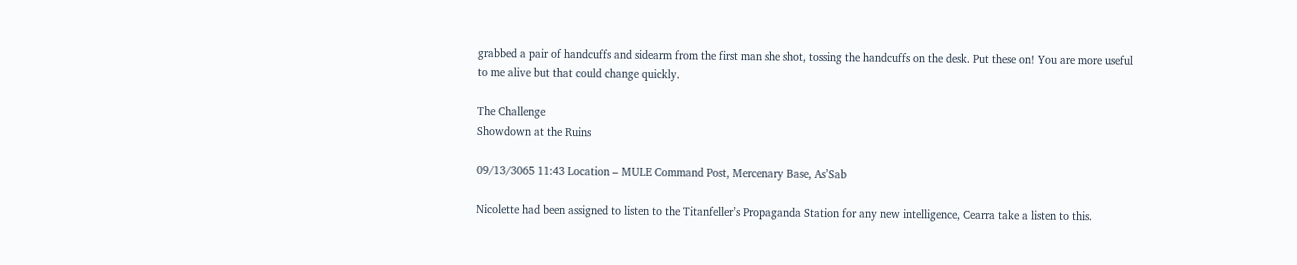grabbed a pair of handcuffs and sidearm from the first man she shot, tossing the handcuffs on the desk. Put these on! You are more useful to me alive but that could change quickly.

The Challenge
Showdown at the Ruins

09/13/3065 11:43 Location – MULE Command Post, Mercenary Base, As’Sab

Nicolette had been assigned to listen to the Titanfeller’s Propaganda Station for any new intelligence, Cearra take a listen to this.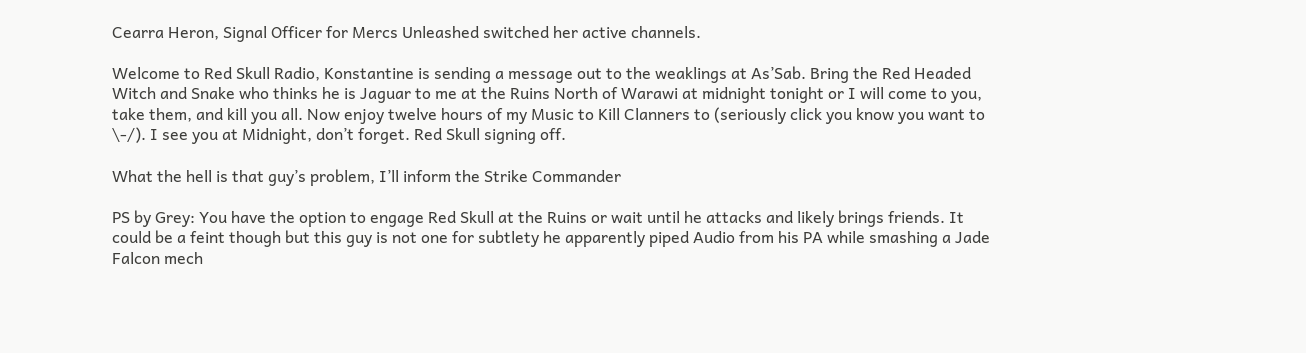Cearra Heron, Signal Officer for Mercs Unleashed switched her active channels.

Welcome to Red Skull Radio, Konstantine is sending a message out to the weaklings at As’Sab. Bring the Red Headed Witch and Snake who thinks he is Jaguar to me at the Ruins North of Warawi at midnight tonight or I will come to you, take them, and kill you all. Now enjoy twelve hours of my Music to Kill Clanners to (seriously click you know you want to \-/). I see you at Midnight, don’t forget. Red Skull signing off.

What the hell is that guy’s problem, I’ll inform the Strike Commander

PS by Grey: You have the option to engage Red Skull at the Ruins or wait until he attacks and likely brings friends. It could be a feint though but this guy is not one for subtlety he apparently piped Audio from his PA while smashing a Jade Falcon mech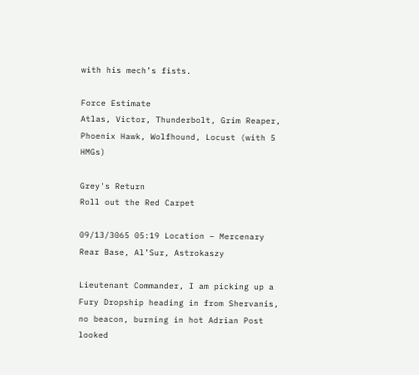with his mech’s fists.

Force Estimate
Atlas, Victor, Thunderbolt, Grim Reaper, Phoenix Hawk, Wolfhound, Locust (with 5 HMGs)

Grey's Return
Roll out the Red Carpet

09/13/3065 05:19 Location – Mercenary Rear Base, Al’Sur, Astrokaszy

Lieutenant Commander, I am picking up a Fury Dropship heading in from Shervanis, no beacon, burning in hot Adrian Post looked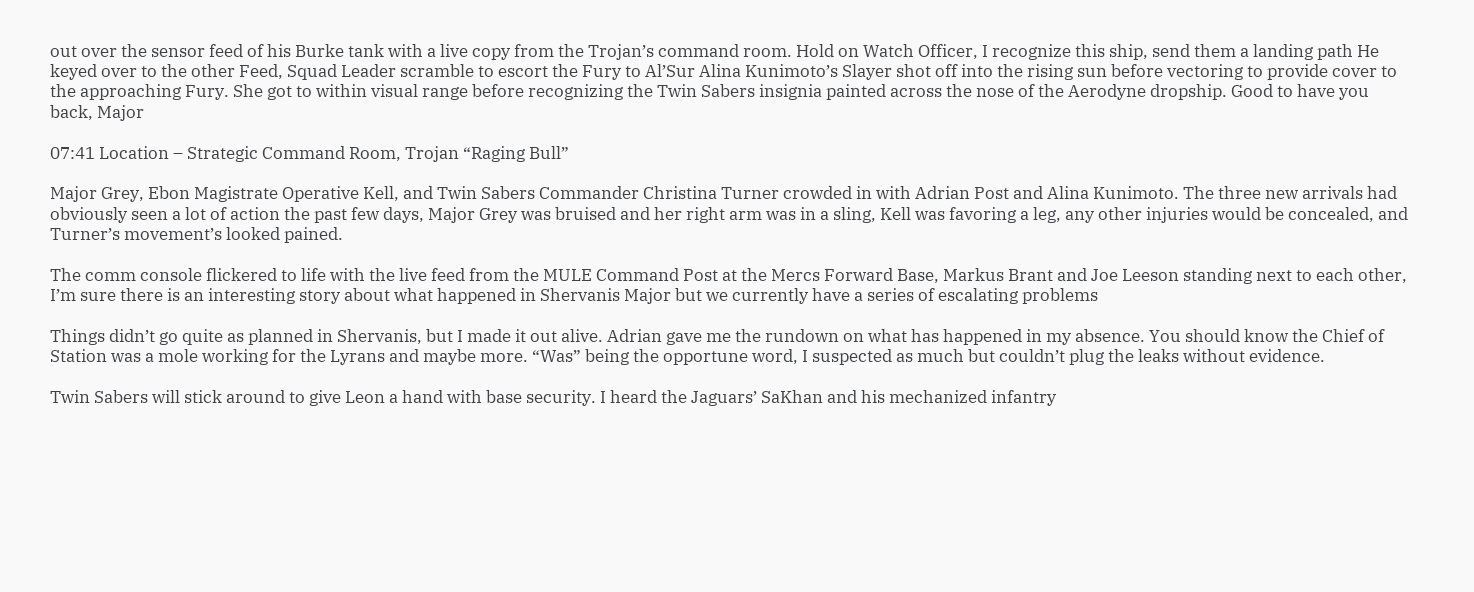out over the sensor feed of his Burke tank with a live copy from the Trojan’s command room. Hold on Watch Officer, I recognize this ship, send them a landing path He keyed over to the other Feed, Squad Leader scramble to escort the Fury to Al’Sur Alina Kunimoto’s Slayer shot off into the rising sun before vectoring to provide cover to the approaching Fury. She got to within visual range before recognizing the Twin Sabers insignia painted across the nose of the Aerodyne dropship. Good to have you back, Major

07:41 Location – Strategic Command Room, Trojan “Raging Bull”

Major Grey, Ebon Magistrate Operative Kell, and Twin Sabers Commander Christina Turner crowded in with Adrian Post and Alina Kunimoto. The three new arrivals had obviously seen a lot of action the past few days, Major Grey was bruised and her right arm was in a sling, Kell was favoring a leg, any other injuries would be concealed, and Turner’s movement’s looked pained.

The comm console flickered to life with the live feed from the MULE Command Post at the Mercs Forward Base, Markus Brant and Joe Leeson standing next to each other, I’m sure there is an interesting story about what happened in Shervanis Major but we currently have a series of escalating problems

Things didn’t go quite as planned in Shervanis, but I made it out alive. Adrian gave me the rundown on what has happened in my absence. You should know the Chief of Station was a mole working for the Lyrans and maybe more. “Was” being the opportune word, I suspected as much but couldn’t plug the leaks without evidence.

Twin Sabers will stick around to give Leon a hand with base security. I heard the Jaguars’ SaKhan and his mechanized infantry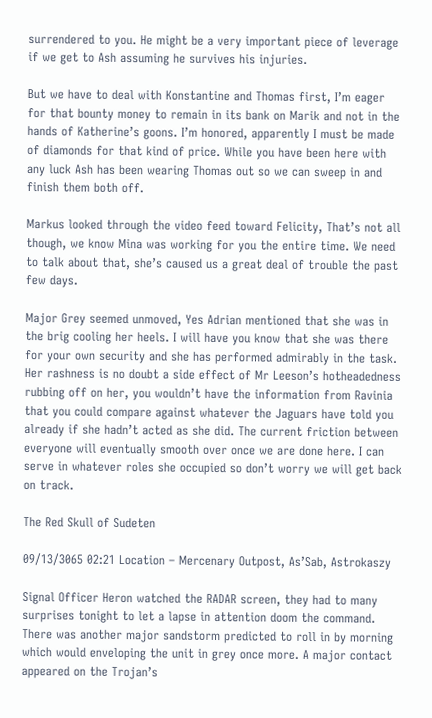surrendered to you. He might be a very important piece of leverage if we get to Ash assuming he survives his injuries.

But we have to deal with Konstantine and Thomas first, I’m eager for that bounty money to remain in its bank on Marik and not in the hands of Katherine’s goons. I’m honored, apparently I must be made of diamonds for that kind of price. While you have been here with any luck Ash has been wearing Thomas out so we can sweep in and finish them both off.

Markus looked through the video feed toward Felicity, That’s not all though, we know Mina was working for you the entire time. We need to talk about that, she’s caused us a great deal of trouble the past few days.

Major Grey seemed unmoved, Yes Adrian mentioned that she was in the brig cooling her heels. I will have you know that she was there for your own security and she has performed admirably in the task. Her rashness is no doubt a side effect of Mr Leeson’s hotheadedness rubbing off on her, you wouldn’t have the information from Ravinia that you could compare against whatever the Jaguars have told you already if she hadn’t acted as she did. The current friction between everyone will eventually smooth over once we are done here. I can serve in whatever roles she occupied so don’t worry we will get back on track.

The Red Skull of Sudeten

09/13/3065 02:21 Location – Mercenary Outpost, As’Sab, Astrokaszy

Signal Officer Heron watched the RADAR screen, they had to many surprises tonight to let a lapse in attention doom the command. There was another major sandstorm predicted to roll in by morning which would enveloping the unit in grey once more. A major contact appeared on the Trojan’s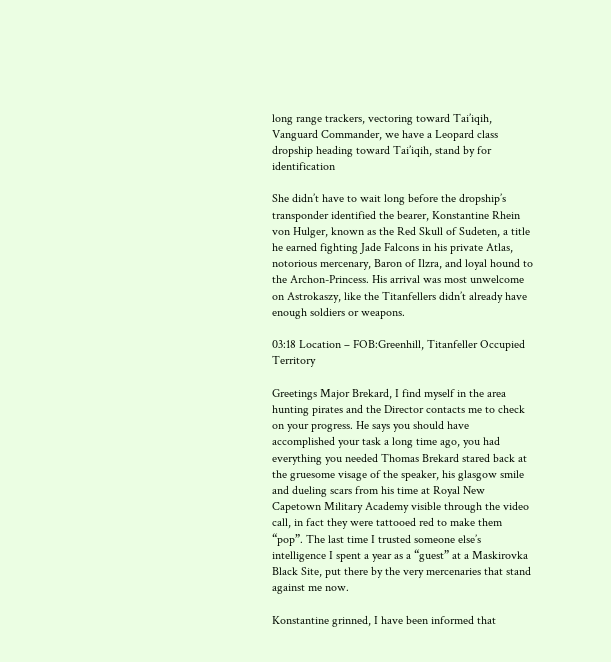long range trackers, vectoring toward Tai’iqih, Vanguard Commander, we have a Leopard class dropship heading toward Tai’iqih, stand by for identification

She didn’t have to wait long before the dropship’s transponder identified the bearer, Konstantine Rhein von Hulger, known as the Red Skull of Sudeten, a title he earned fighting Jade Falcons in his private Atlas, notorious mercenary, Baron of Ilzra, and loyal hound to the Archon-Princess. His arrival was most unwelcome on Astrokaszy, like the Titanfellers didn’t already have enough soldiers or weapons.

03:18 Location – FOB:Greenhill, Titanfeller Occupied Territory

Greetings Major Brekard, I find myself in the area hunting pirates and the Director contacts me to check on your progress. He says you should have accomplished your task a long time ago, you had everything you needed Thomas Brekard stared back at the gruesome visage of the speaker, his glasgow smile and dueling scars from his time at Royal New Capetown Military Academy visible through the video call, in fact they were tattooed red to make them “pop”. The last time I trusted someone else’s intelligence I spent a year as a “guest” at a Maskirovka Black Site, put there by the very mercenaries that stand against me now.

Konstantine grinned, I have been informed that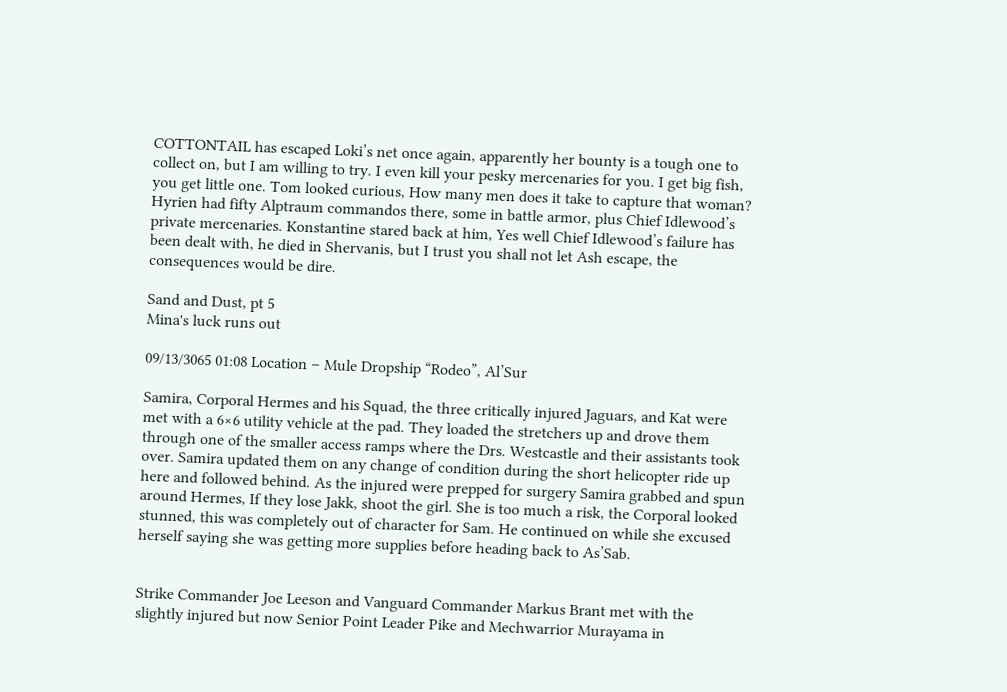COTTONTAIL has escaped Loki’s net once again, apparently her bounty is a tough one to collect on, but I am willing to try. I even kill your pesky mercenaries for you. I get big fish, you get little one. Tom looked curious, How many men does it take to capture that woman? Hyrien had fifty Alptraum commandos there, some in battle armor, plus Chief Idlewood’s private mercenaries. Konstantine stared back at him, Yes well Chief Idlewood’s failure has been dealt with, he died in Shervanis, but I trust you shall not let Ash escape, the consequences would be dire.

Sand and Dust, pt 5
Mina's luck runs out

09/13/3065 01:08 Location – Mule Dropship “Rodeo”, Al’Sur

Samira, Corporal Hermes and his Squad, the three critically injured Jaguars, and Kat were met with a 6×6 utility vehicle at the pad. They loaded the stretchers up and drove them through one of the smaller access ramps where the Drs. Westcastle and their assistants took over. Samira updated them on any change of condition during the short helicopter ride up here and followed behind. As the injured were prepped for surgery Samira grabbed and spun around Hermes, If they lose Jakk, shoot the girl. She is too much a risk, the Corporal looked stunned, this was completely out of character for Sam. He continued on while she excused herself saying she was getting more supplies before heading back to As’Sab.


Strike Commander Joe Leeson and Vanguard Commander Markus Brant met with the slightly injured but now Senior Point Leader Pike and Mechwarrior Murayama in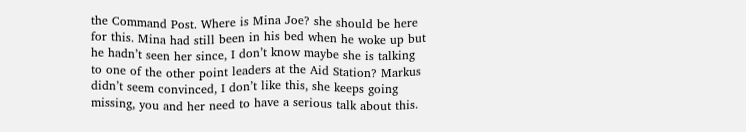the Command Post. Where is Mina Joe? she should be here for this. Mina had still been in his bed when he woke up but he hadn’t seen her since, I don’t know maybe she is talking to one of the other point leaders at the Aid Station? Markus didn’t seem convinced, I don’t like this, she keeps going missing, you and her need to have a serious talk about this.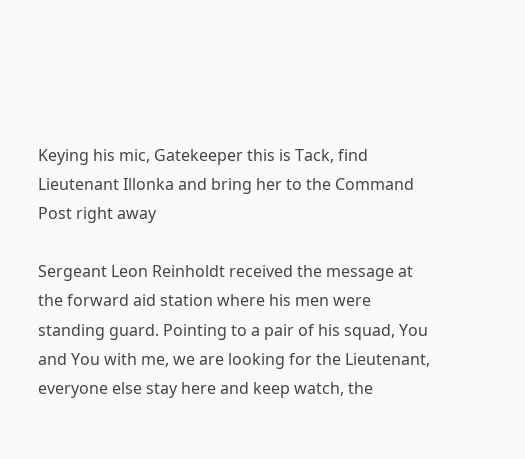Keying his mic, Gatekeeper this is Tack, find Lieutenant Illonka and bring her to the Command Post right away

Sergeant Leon Reinholdt received the message at the forward aid station where his men were standing guard. Pointing to a pair of his squad, You and You with me, we are looking for the Lieutenant, everyone else stay here and keep watch, the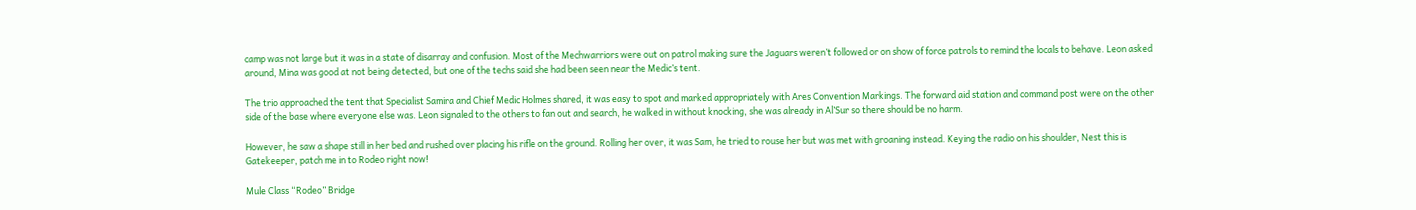camp was not large but it was in a state of disarray and confusion. Most of the Mechwarriors were out on patrol making sure the Jaguars weren’t followed or on show of force patrols to remind the locals to behave. Leon asked around, Mina was good at not being detected, but one of the techs said she had been seen near the Medic’s tent.

The trio approached the tent that Specialist Samira and Chief Medic Holmes shared, it was easy to spot and marked appropriately with Ares Convention Markings. The forward aid station and command post were on the other side of the base where everyone else was. Leon signaled to the others to fan out and search, he walked in without knocking, she was already in Al’Sur so there should be no harm.

However, he saw a shape still in her bed and rushed over placing his rifle on the ground. Rolling her over, it was Sam, he tried to rouse her but was met with groaning instead. Keying the radio on his shoulder, Nest this is Gatekeeper, patch me in to Rodeo right now!

Mule Class “Rodeo” Bridge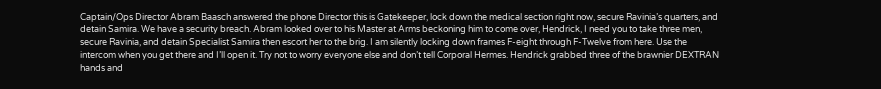Captain/Ops Director Abram Baasch answered the phone Director this is Gatekeeper, lock down the medical section right now, secure Ravinia’s quarters, and detain Samira. We have a security breach. Abram looked over to his Master at Arms beckoning him to come over, Hendrick, I need you to take three men, secure Ravinia, and detain Specialist Samira then escort her to the brig. I am silently locking down frames F-eight through F-Twelve from here. Use the intercom when you get there and I’ll open it. Try not to worry everyone else and don’t tell Corporal Hermes. Hendrick grabbed three of the brawnier DEXTRAN hands and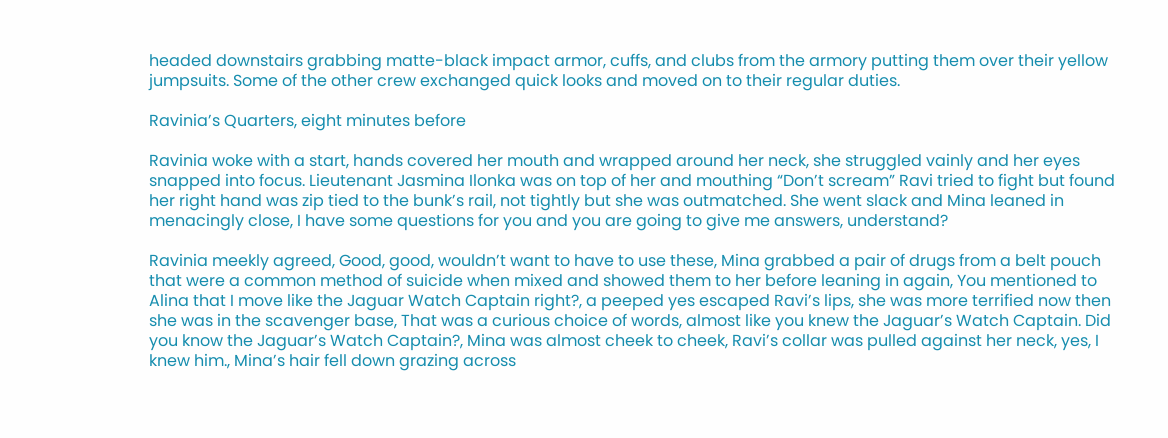headed downstairs grabbing matte-black impact armor, cuffs, and clubs from the armory putting them over their yellow jumpsuits. Some of the other crew exchanged quick looks and moved on to their regular duties.

Ravinia’s Quarters, eight minutes before

Ravinia woke with a start, hands covered her mouth and wrapped around her neck, she struggled vainly and her eyes snapped into focus. Lieutenant Jasmina Ilonka was on top of her and mouthing “Don’t scream” Ravi tried to fight but found her right hand was zip tied to the bunk’s rail, not tightly but she was outmatched. She went slack and Mina leaned in menacingly close, I have some questions for you and you are going to give me answers, understand?

Ravinia meekly agreed, Good, good, wouldn’t want to have to use these, Mina grabbed a pair of drugs from a belt pouch that were a common method of suicide when mixed and showed them to her before leaning in again, You mentioned to Alina that I move like the Jaguar Watch Captain right?, a peeped yes escaped Ravi’s lips, she was more terrified now then she was in the scavenger base, That was a curious choice of words, almost like you knew the Jaguar’s Watch Captain. Did you know the Jaguar’s Watch Captain?, Mina was almost cheek to cheek, Ravi’s collar was pulled against her neck, yes, I knew him., Mina’s hair fell down grazing across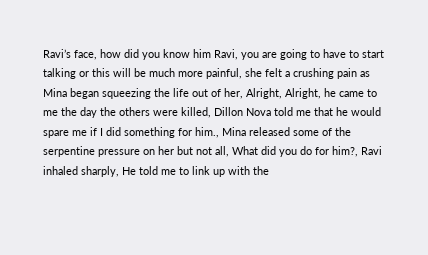Ravi’s face, how did you know him Ravi, you are going to have to start talking or this will be much more painful, she felt a crushing pain as Mina began squeezing the life out of her, Alright, Alright, he came to me the day the others were killed, Dillon Nova told me that he would spare me if I did something for him., Mina released some of the serpentine pressure on her but not all, What did you do for him?, Ravi inhaled sharply, He told me to link up with the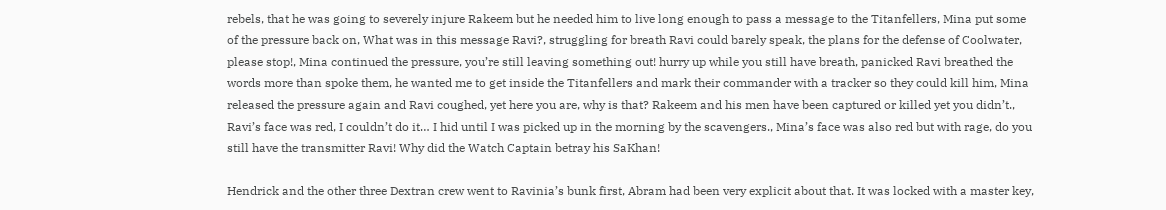rebels, that he was going to severely injure Rakeem but he needed him to live long enough to pass a message to the Titanfellers, Mina put some of the pressure back on, What was in this message Ravi?, struggling for breath Ravi could barely speak, the plans for the defense of Coolwater, please stop!, Mina continued the pressure, you’re still leaving something out! hurry up while you still have breath, panicked Ravi breathed the words more than spoke them, he wanted me to get inside the Titanfellers and mark their commander with a tracker so they could kill him, Mina released the pressure again and Ravi coughed, yet here you are, why is that? Rakeem and his men have been captured or killed yet you didn’t., Ravi’s face was red, I couldn’t do it… I hid until I was picked up in the morning by the scavengers., Mina’s face was also red but with rage, do you still have the transmitter Ravi! Why did the Watch Captain betray his SaKhan!

Hendrick and the other three Dextran crew went to Ravinia’s bunk first, Abram had been very explicit about that. It was locked with a master key,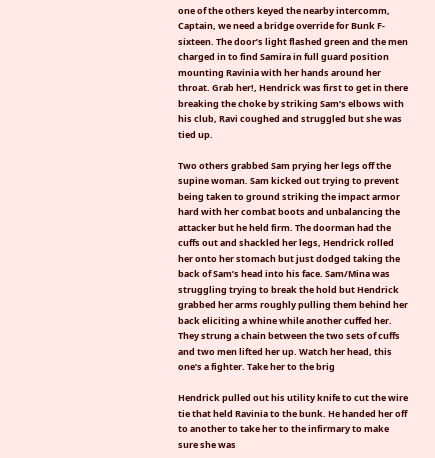one of the others keyed the nearby intercomm, Captain, we need a bridge override for Bunk F-sixteen. The door’s light flashed green and the men charged in to find Samira in full guard position mounting Ravinia with her hands around her throat. Grab her!, Hendrick was first to get in there breaking the choke by striking Sam’s elbows with his club, Ravi coughed and struggled but she was tied up.

Two others grabbed Sam prying her legs off the supine woman. Sam kicked out trying to prevent being taken to ground striking the impact armor hard with her combat boots and unbalancing the attacker but he held firm. The doorman had the cuffs out and shackled her legs, Hendrick rolled her onto her stomach but just dodged taking the back of Sam’s head into his face. Sam/Mina was struggling trying to break the hold but Hendrick grabbed her arms roughly pulling them behind her back eliciting a whine while another cuffed her. They strung a chain between the two sets of cuffs and two men lifted her up. Watch her head, this one’s a fighter. Take her to the brig

Hendrick pulled out his utility knife to cut the wire tie that held Ravinia to the bunk. He handed her off to another to take her to the infirmary to make sure she was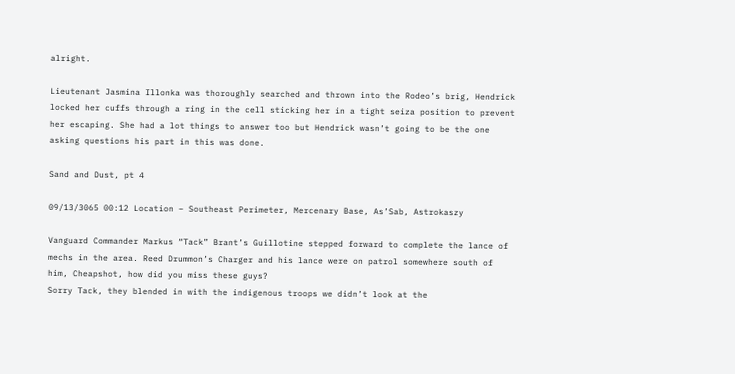alright.

Lieutenant Jasmina Illonka was thoroughly searched and thrown into the Rodeo’s brig, Hendrick locked her cuffs through a ring in the cell sticking her in a tight seiza position to prevent her escaping. She had a lot things to answer too but Hendrick wasn’t going to be the one asking questions his part in this was done.

Sand and Dust, pt 4

09/13/3065 00:12 Location – Southeast Perimeter, Mercenary Base, As’Sab, Astrokaszy

Vanguard Commander Markus “Tack” Brant’s Guillotine stepped forward to complete the lance of mechs in the area. Reed Drummon’s Charger and his lance were on patrol somewhere south of him, Cheapshot, how did you miss these guys?
Sorry Tack, they blended in with the indigenous troops we didn’t look at the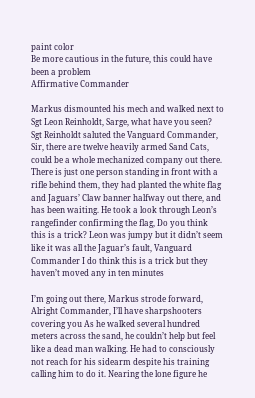paint color
Be more cautious in the future, this could have been a problem
Affirmative Commander

Markus dismounted his mech and walked next to Sgt Leon Reinholdt, Sarge, what have you seen? Sgt Reinholdt saluted the Vanguard Commander, Sir, there are twelve heavily armed Sand Cats, could be a whole mechanized company out there. There is just one person standing in front with a rifle behind them, they had planted the white flag and Jaguars’ Claw banner halfway out there, and has been waiting. He took a look through Leon’s rangefinder confirming the flag, Do you think this is a trick? Leon was jumpy but it didn’t seem like it was all the Jaguar’s fault, Vanguard Commander I do think this is a trick but they haven’t moved any in ten minutes

I’m going out there, Markus strode forward, Alright Commander, I’ll have sharpshooters covering you As he walked several hundred meters across the sand, he couldn’t help but feel like a dead man walking. He had to consciously not reach for his sidearm despite his training calling him to do it. Nearing the lone figure he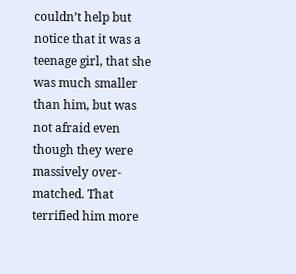couldn’t help but notice that it was a teenage girl, that she was much smaller than him, but was not afraid even though they were massively over-matched. That terrified him more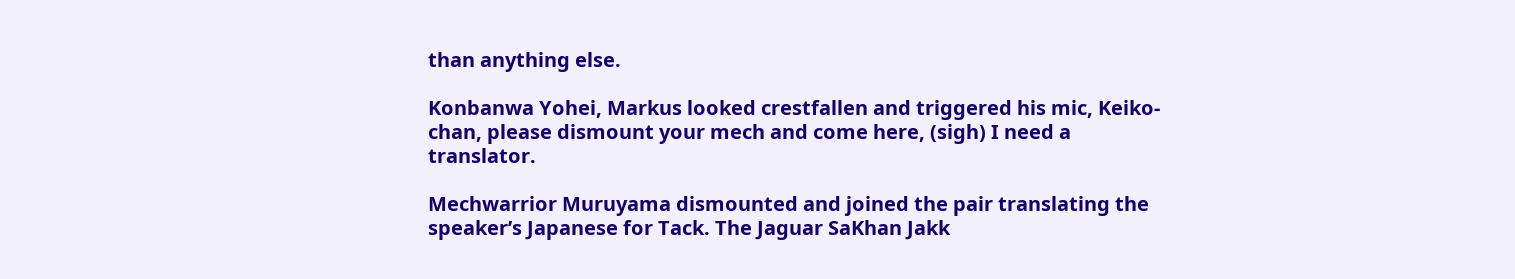than anything else.

Konbanwa Yohei, Markus looked crestfallen and triggered his mic, Keiko-chan, please dismount your mech and come here, (sigh) I need a translator.

Mechwarrior Muruyama dismounted and joined the pair translating the speaker’s Japanese for Tack. The Jaguar SaKhan Jakk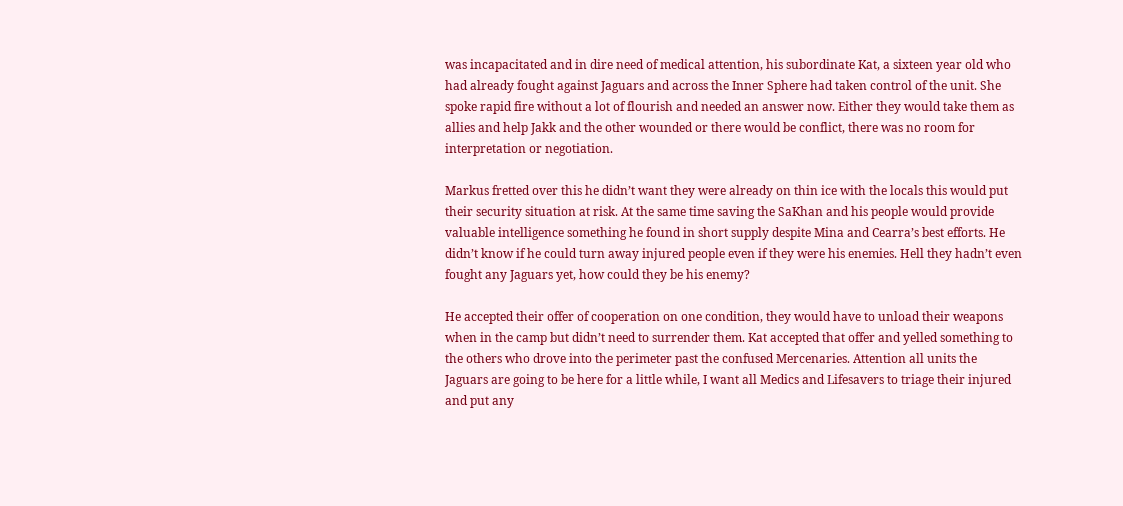was incapacitated and in dire need of medical attention, his subordinate Kat, a sixteen year old who had already fought against Jaguars and across the Inner Sphere had taken control of the unit. She spoke rapid fire without a lot of flourish and needed an answer now. Either they would take them as allies and help Jakk and the other wounded or there would be conflict, there was no room for interpretation or negotiation.

Markus fretted over this he didn’t want they were already on thin ice with the locals this would put their security situation at risk. At the same time saving the SaKhan and his people would provide valuable intelligence something he found in short supply despite Mina and Cearra’s best efforts. He didn’t know if he could turn away injured people even if they were his enemies. Hell they hadn’t even fought any Jaguars yet, how could they be his enemy?

He accepted their offer of cooperation on one condition, they would have to unload their weapons when in the camp but didn’t need to surrender them. Kat accepted that offer and yelled something to the others who drove into the perimeter past the confused Mercenaries. Attention all units the Jaguars are going to be here for a little while, I want all Medics and Lifesavers to triage their injured and put any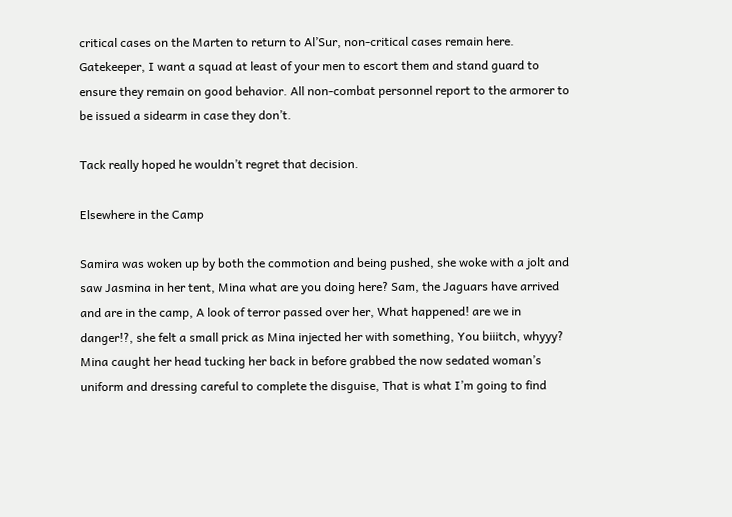critical cases on the Marten to return to Al’Sur, non-critical cases remain here. Gatekeeper, I want a squad at least of your men to escort them and stand guard to ensure they remain on good behavior. All non-combat personnel report to the armorer to be issued a sidearm in case they don’t.

Tack really hoped he wouldn’t regret that decision.

Elsewhere in the Camp

Samira was woken up by both the commotion and being pushed, she woke with a jolt and saw Jasmina in her tent, Mina what are you doing here? Sam, the Jaguars have arrived and are in the camp, A look of terror passed over her, What happened! are we in danger!?, she felt a small prick as Mina injected her with something, You biiitch, whyyy? Mina caught her head tucking her back in before grabbed the now sedated woman’s uniform and dressing careful to complete the disguise, That is what I’m going to find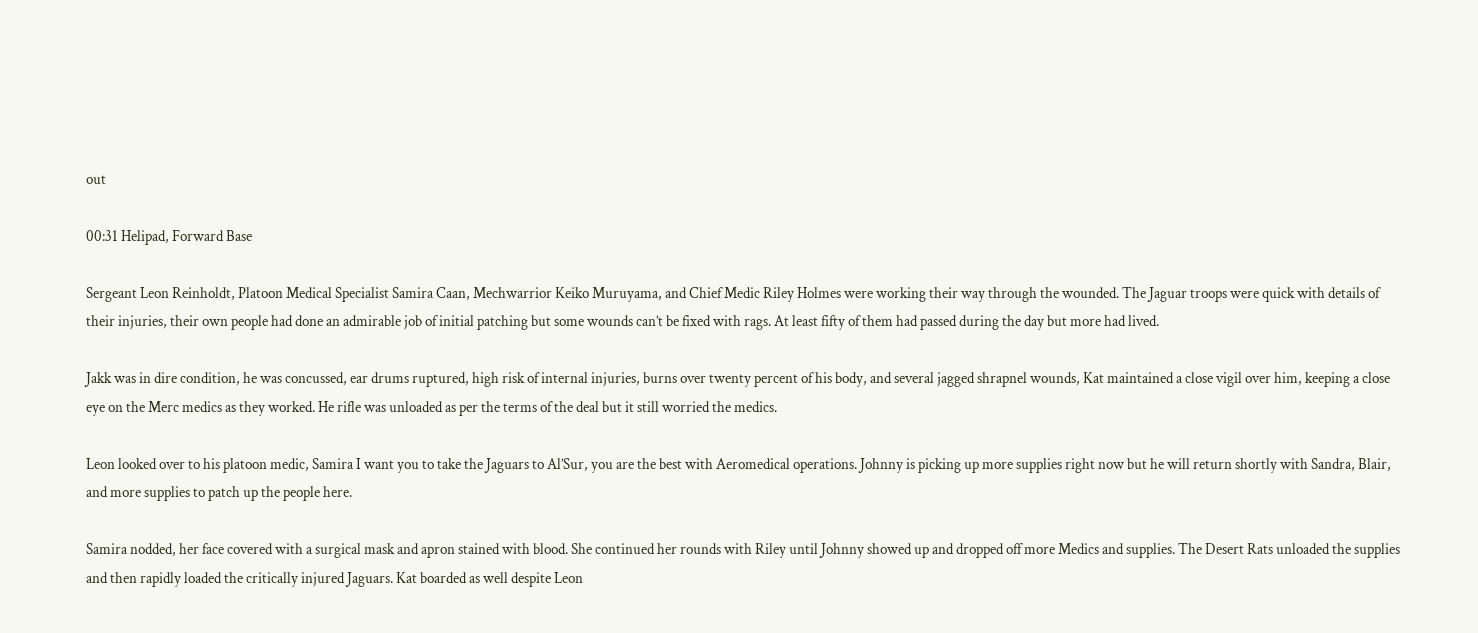out

00:31 Helipad, Forward Base

Sergeant Leon Reinholdt, Platoon Medical Specialist Samira Caan, Mechwarrior Keiko Muruyama, and Chief Medic Riley Holmes were working their way through the wounded. The Jaguar troops were quick with details of their injuries, their own people had done an admirable job of initial patching but some wounds can’t be fixed with rags. At least fifty of them had passed during the day but more had lived.

Jakk was in dire condition, he was concussed, ear drums ruptured, high risk of internal injuries, burns over twenty percent of his body, and several jagged shrapnel wounds, Kat maintained a close vigil over him, keeping a close eye on the Merc medics as they worked. He rifle was unloaded as per the terms of the deal but it still worried the medics.

Leon looked over to his platoon medic, Samira I want you to take the Jaguars to Al’Sur, you are the best with Aeromedical operations. Johnny is picking up more supplies right now but he will return shortly with Sandra, Blair, and more supplies to patch up the people here.

Samira nodded, her face covered with a surgical mask and apron stained with blood. She continued her rounds with Riley until Johnny showed up and dropped off more Medics and supplies. The Desert Rats unloaded the supplies and then rapidly loaded the critically injured Jaguars. Kat boarded as well despite Leon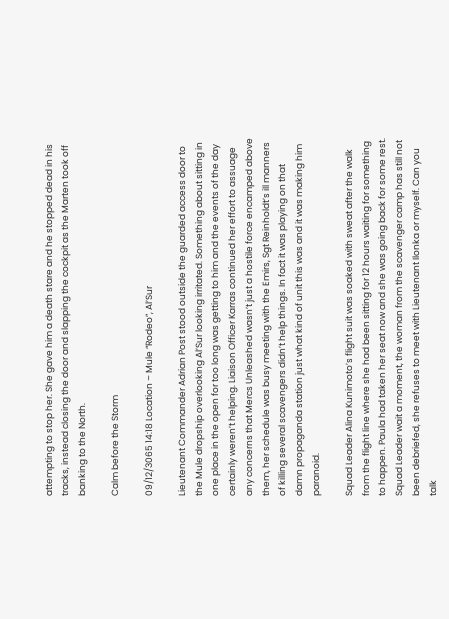attempting to stop her. She gave him a death stare and he stopped dead in his tracks, instead closing the door and slapping the cockpit as the Marten took off banking to the North.

Calm before the Storm

09/12/3065 14:18 Location – Mule “Rodeo”, Al’Sur

Lieutenant Commander Adrian Post stood outside the guarded access door to the Mule dropship overlooking Al’Sur looking irritated. Something about sitting in one place in the open for too long was getting to him and the events of the day certainly weren’t helping. Liaison Officer Karras continued her effort to assuage any concerns that Mercs Unleashed wasn’t just a hostile force encamped above them, her schedule was busy meeting with the Emirs, Sgt Reinholdt’s ill manners of killing several scavengers didn’t help things. In fact it was playing on that damn propaganda station just what kind of unit this was and it was making him paranoid.

Squad Leader Alina Kunimoto’s flight suit was soaked with sweat after the walk from the flight line where she had been sitting for 12 hours waiting for something to happen. Paula had taken her seat now and she was going back for some rest. Squad Leader wait a moment, the woman from the scavenger camp has still not been debriefed, she refuses to meet with Lieutenant Ilonka or myself. Can you talk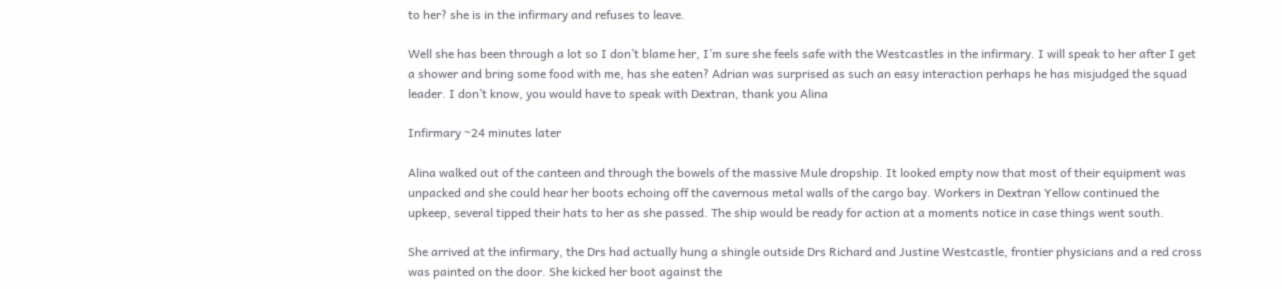to her? she is in the infirmary and refuses to leave.

Well she has been through a lot so I don’t blame her, I’m sure she feels safe with the Westcastles in the infirmary. I will speak to her after I get a shower and bring some food with me, has she eaten? Adrian was surprised as such an easy interaction perhaps he has misjudged the squad leader. I don’t know, you would have to speak with Dextran, thank you Alina

Infirmary ~24 minutes later

Alina walked out of the canteen and through the bowels of the massive Mule dropship. It looked empty now that most of their equipment was unpacked and she could hear her boots echoing off the cavernous metal walls of the cargo bay. Workers in Dextran Yellow continued the upkeep, several tipped their hats to her as she passed. The ship would be ready for action at a moments notice in case things went south.

She arrived at the infirmary, the Drs had actually hung a shingle outside Drs Richard and Justine Westcastle, frontier physicians and a red cross was painted on the door. She kicked her boot against the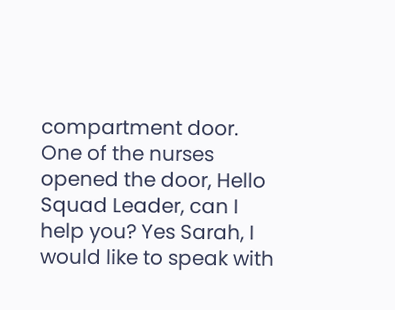compartment door. One of the nurses opened the door, Hello Squad Leader, can I help you? Yes Sarah, I would like to speak with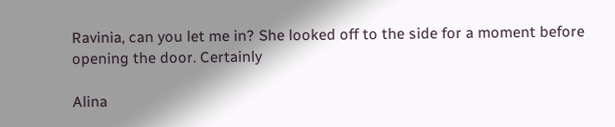Ravinia, can you let me in? She looked off to the side for a moment before opening the door. Certainly

Alina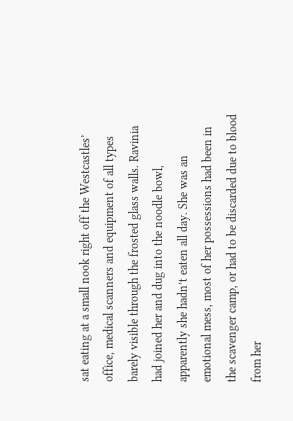sat eating at a small nook right off the Westcastles’ office, medical scanners and equipment of all types barely visible through the frosted glass walls. Ravinia had joined her and dug into the noodle bowl, apparently she hadn’t eaten all day. She was an emotional mess, most of her possessions had been in the scavenger camp, or had to be discarded due to blood from her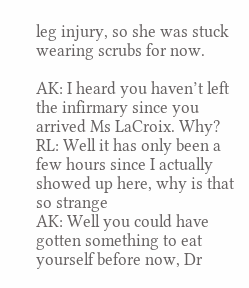leg injury, so she was stuck wearing scrubs for now.

AK: I heard you haven’t left the infirmary since you arrived Ms LaCroix. Why?
RL: Well it has only been a few hours since I actually showed up here, why is that so strange
AK: Well you could have gotten something to eat yourself before now, Dr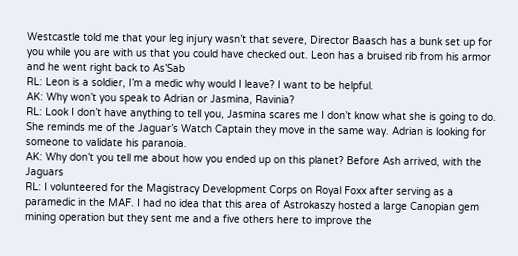Westcastle told me that your leg injury wasn’t that severe, Director Baasch has a bunk set up for you while you are with us that you could have checked out. Leon has a bruised rib from his armor and he went right back to As’Sab
RL: Leon is a soldier, I’m a medic why would I leave? I want to be helpful.
AK: Why won’t you speak to Adrian or Jasmina, Ravinia?
RL: Look I don’t have anything to tell you, Jasmina scares me I don’t know what she is going to do. She reminds me of the Jaguar’s Watch Captain they move in the same way. Adrian is looking for someone to validate his paranoia.
AK: Why don’t you tell me about how you ended up on this planet? Before Ash arrived, with the Jaguars
RL: I volunteered for the Magistracy Development Corps on Royal Foxx after serving as a paramedic in the MAF. I had no idea that this area of Astrokaszy hosted a large Canopian gem mining operation but they sent me and a five others here to improve the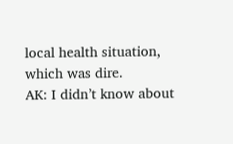local health situation, which was dire.
AK: I didn’t know about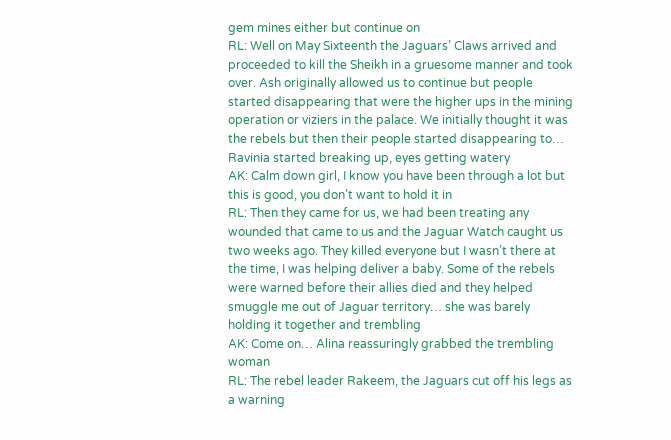gem mines either but continue on
RL: Well on May Sixteenth the Jaguars’ Claws arrived and proceeded to kill the Sheikh in a gruesome manner and took over. Ash originally allowed us to continue but people started disappearing that were the higher ups in the mining operation or viziers in the palace. We initially thought it was the rebels but then their people started disappearing to… Ravinia started breaking up, eyes getting watery
AK: Calm down girl, I know you have been through a lot but this is good, you don’t want to hold it in
RL: Then they came for us, we had been treating any wounded that came to us and the Jaguar Watch caught us two weeks ago. They killed everyone but I wasn’t there at the time, I was helping deliver a baby. Some of the rebels were warned before their allies died and they helped smuggle me out of Jaguar territory… she was barely holding it together and trembling
AK: Come on… Alina reassuringly grabbed the trembling woman
RL: The rebel leader Rakeem, the Jaguars cut off his legs as a warning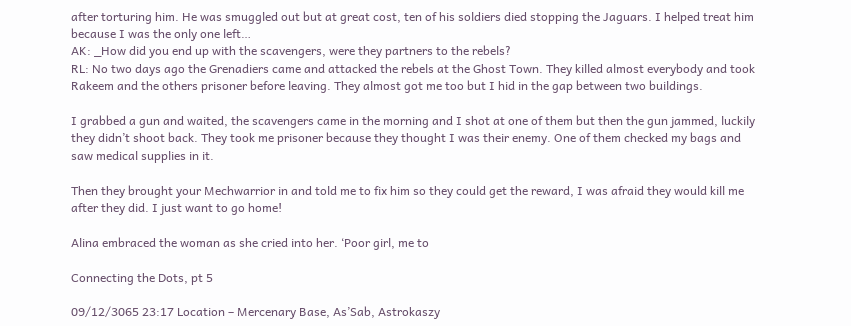after torturing him. He was smuggled out but at great cost, ten of his soldiers died stopping the Jaguars. I helped treat him because I was the only one left…
AK: _How did you end up with the scavengers, were they partners to the rebels?
RL: No two days ago the Grenadiers came and attacked the rebels at the Ghost Town. They killed almost everybody and took Rakeem and the others prisoner before leaving. They almost got me too but I hid in the gap between two buildings.

I grabbed a gun and waited, the scavengers came in the morning and I shot at one of them but then the gun jammed, luckily they didn’t shoot back. They took me prisoner because they thought I was their enemy. One of them checked my bags and saw medical supplies in it.

Then they brought your Mechwarrior in and told me to fix him so they could get the reward, I was afraid they would kill me after they did. I just want to go home!

Alina embraced the woman as she cried into her. ‘Poor girl, me to

Connecting the Dots, pt 5

09/12/3065 23:17 Location – Mercenary Base, As’Sab, Astrokaszy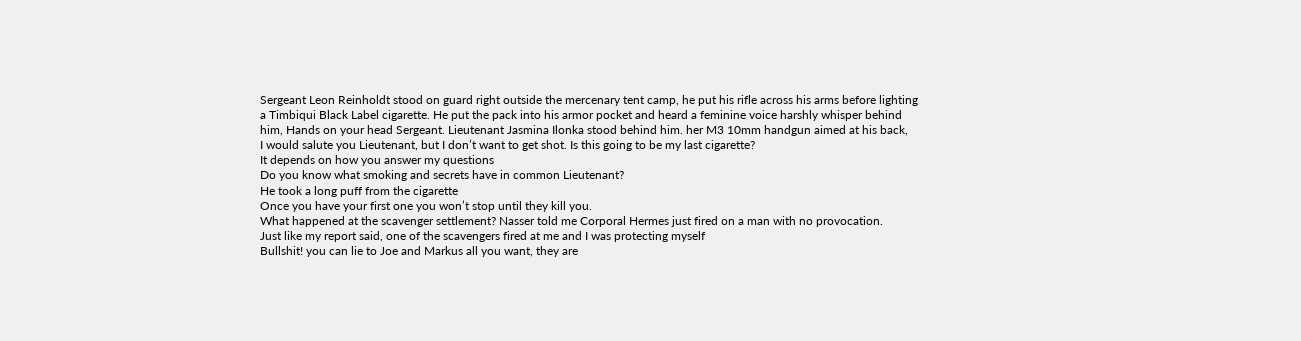Sergeant Leon Reinholdt stood on guard right outside the mercenary tent camp, he put his rifle across his arms before lighting a Timbiqui Black Label cigarette. He put the pack into his armor pocket and heard a feminine voice harshly whisper behind him, Hands on your head Sergeant. Lieutenant Jasmina Ilonka stood behind him. her M3 10mm handgun aimed at his back,
I would salute you Lieutenant, but I don’t want to get shot. Is this going to be my last cigarette?
It depends on how you answer my questions
Do you know what smoking and secrets have in common Lieutenant?
He took a long puff from the cigarette
Once you have your first one you won’t stop until they kill you.
What happened at the scavenger settlement? Nasser told me Corporal Hermes just fired on a man with no provocation.
Just like my report said, one of the scavengers fired at me and I was protecting myself
Bullshit! you can lie to Joe and Markus all you want, they are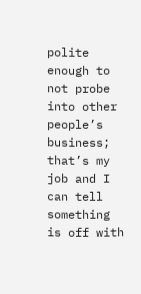polite enough to not probe into other people’s business; that’s my job and I can tell something is off with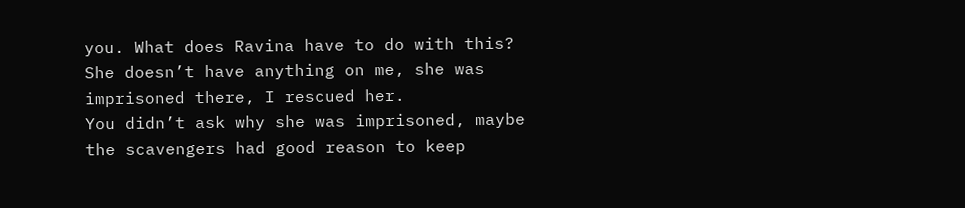you. What does Ravina have to do with this?
She doesn’t have anything on me, she was imprisoned there, I rescued her.
You didn’t ask why she was imprisoned, maybe the scavengers had good reason to keep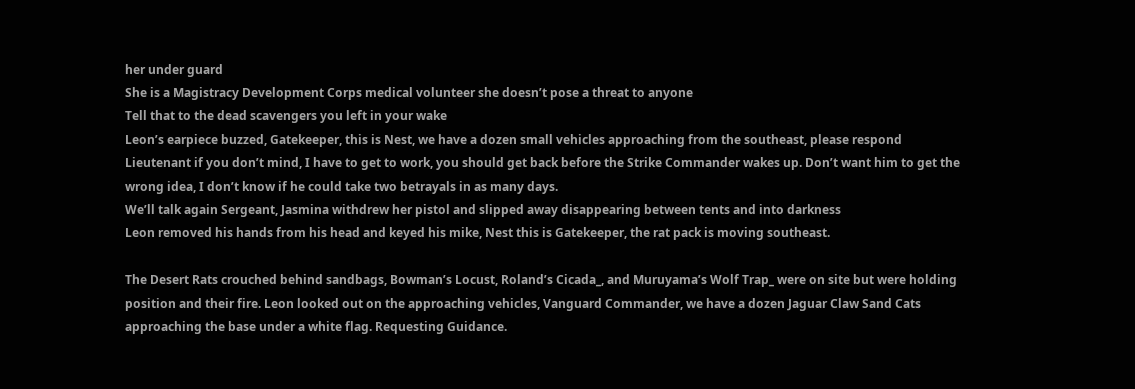her under guard
She is a Magistracy Development Corps medical volunteer she doesn’t pose a threat to anyone
Tell that to the dead scavengers you left in your wake
Leon’s earpiece buzzed, Gatekeeper, this is Nest, we have a dozen small vehicles approaching from the southeast, please respond
Lieutenant if you don’t mind, I have to get to work, you should get back before the Strike Commander wakes up. Don’t want him to get the wrong idea, I don’t know if he could take two betrayals in as many days.
We’ll talk again Sergeant, Jasmina withdrew her pistol and slipped away disappearing between tents and into darkness
Leon removed his hands from his head and keyed his mike, Nest this is Gatekeeper, the rat pack is moving southeast.

The Desert Rats crouched behind sandbags, Bowman’s Locust, Roland’s Cicada_, and Muruyama’s Wolf Trap_ were on site but were holding position and their fire. Leon looked out on the approaching vehicles, Vanguard Commander, we have a dozen Jaguar Claw Sand Cats approaching the base under a white flag. Requesting Guidance.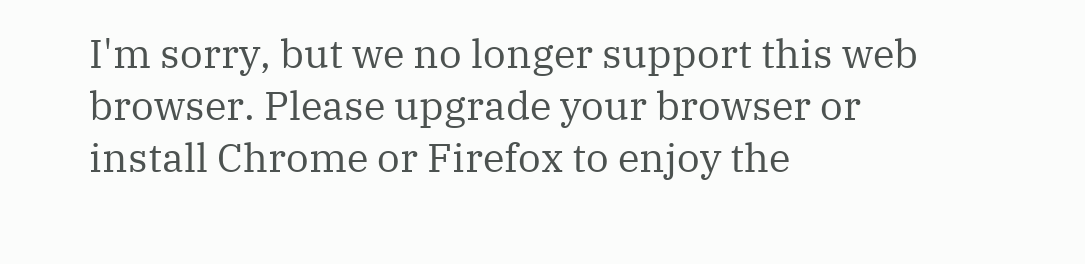I'm sorry, but we no longer support this web browser. Please upgrade your browser or install Chrome or Firefox to enjoy the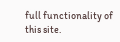full functionality of this site.